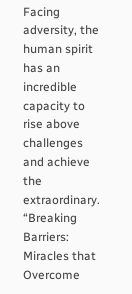Facing adversity, the human spirit has an incredible capacity to rise above challenges and achieve the extraordinary. “Breaking Barriers: Miracles that Overcome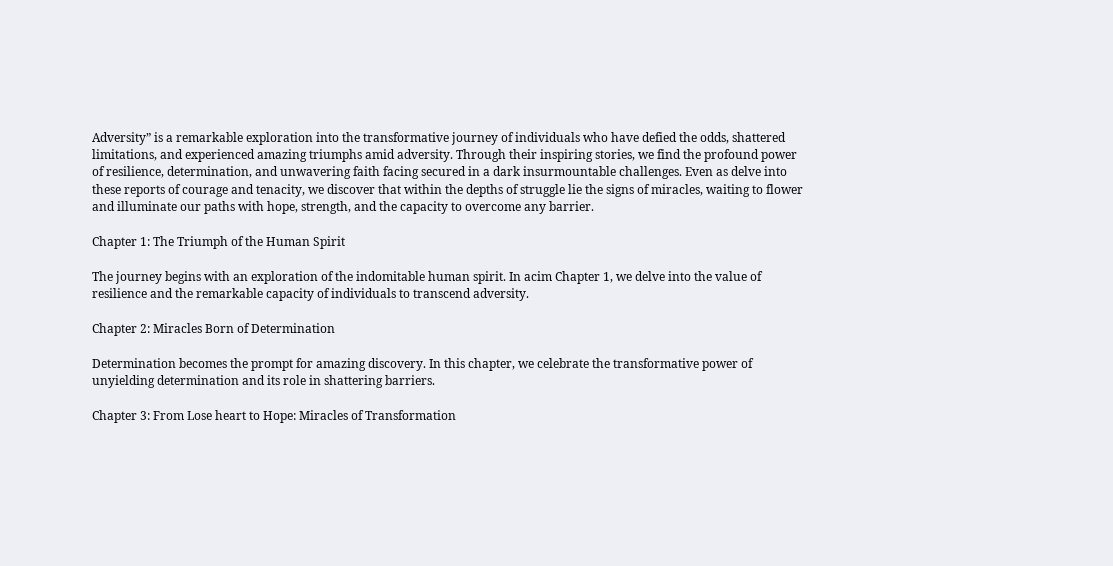Adversity” is a remarkable exploration into the transformative journey of individuals who have defied the odds, shattered limitations, and experienced amazing triumphs amid adversity. Through their inspiring stories, we find the profound power of resilience, determination, and unwavering faith facing secured in a dark insurmountable challenges. Even as delve into these reports of courage and tenacity, we discover that within the depths of struggle lie the signs of miracles, waiting to flower and illuminate our paths with hope, strength, and the capacity to overcome any barrier.

Chapter 1: The Triumph of the Human Spirit

The journey begins with an exploration of the indomitable human spirit. In acim Chapter 1, we delve into the value of resilience and the remarkable capacity of individuals to transcend adversity.

Chapter 2: Miracles Born of Determination

Determination becomes the prompt for amazing discovery. In this chapter, we celebrate the transformative power of unyielding determination and its role in shattering barriers.

Chapter 3: From Lose heart to Hope: Miracles of Transformation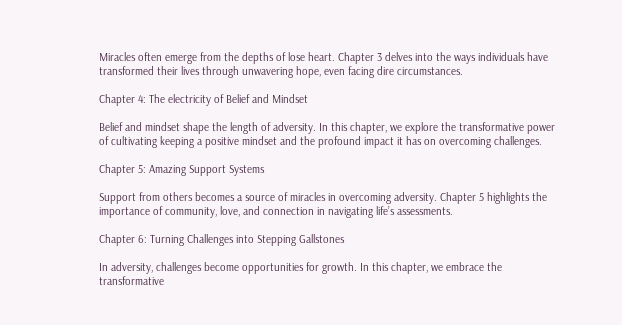Miracles often emerge from the depths of lose heart. Chapter 3 delves into the ways individuals have transformed their lives through unwavering hope, even facing dire circumstances.

Chapter 4: The electricity of Belief and Mindset

Belief and mindset shape the length of adversity. In this chapter, we explore the transformative power of cultivating keeping a positive mindset and the profound impact it has on overcoming challenges.

Chapter 5: Amazing Support Systems

Support from others becomes a source of miracles in overcoming adversity. Chapter 5 highlights the importance of community, love, and connection in navigating life’s assessments.

Chapter 6: Turning Challenges into Stepping Gallstones

In adversity, challenges become opportunities for growth. In this chapter, we embrace the transformative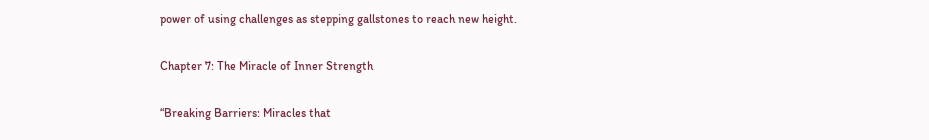power of using challenges as stepping gallstones to reach new height.

Chapter 7: The Miracle of Inner Strength

“Breaking Barriers: Miracles that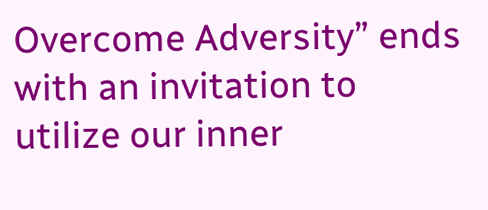Overcome Adversity” ends with an invitation to utilize our inner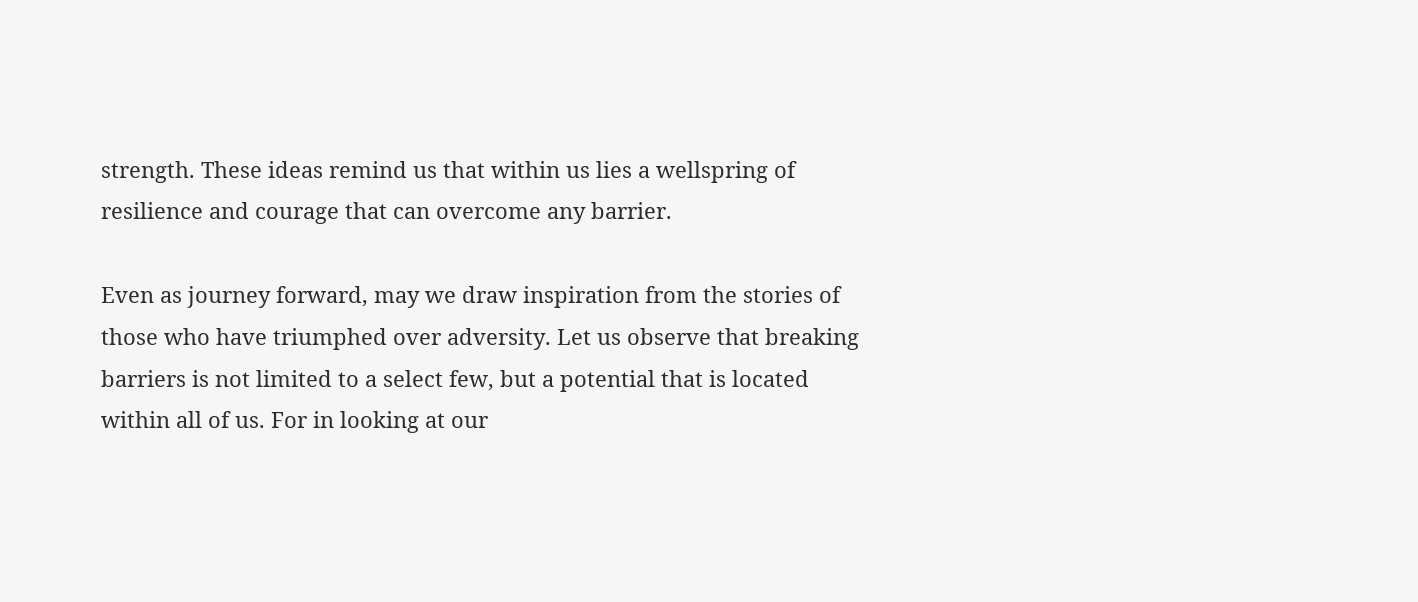strength. These ideas remind us that within us lies a wellspring of resilience and courage that can overcome any barrier.

Even as journey forward, may we draw inspiration from the stories of those who have triumphed over adversity. Let us observe that breaking barriers is not limited to a select few, but a potential that is located within all of us. For in looking at our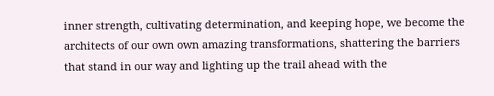inner strength, cultivating determination, and keeping hope, we become the architects of our own own amazing transformations, shattering the barriers that stand in our way and lighting up the trail ahead with the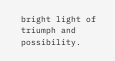bright light of triumph and possibility.